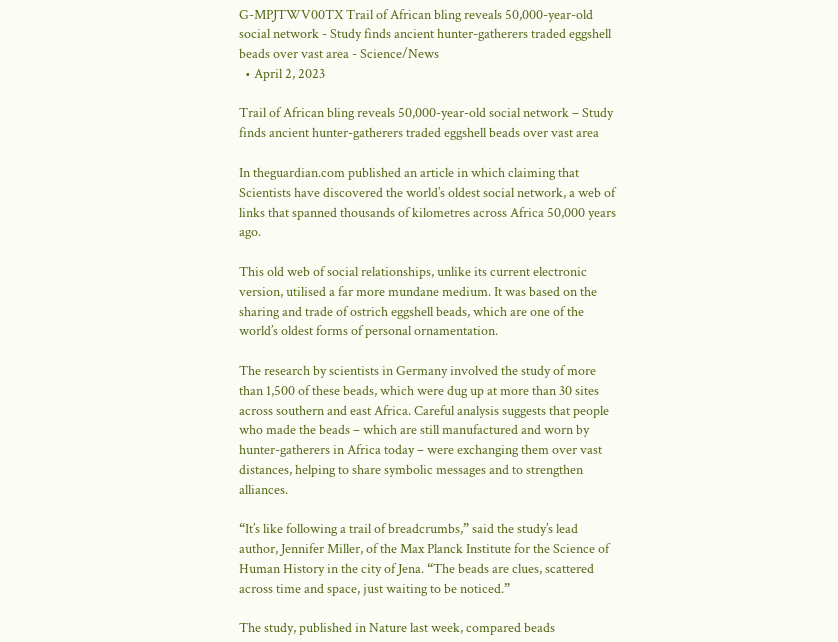G-MPJTWV00TX Trail of African bling reveals 50,000-year-old social network - Study finds ancient hunter-gatherers traded eggshell beads over vast area - Science/News
  • April 2, 2023

Trail of African bling reveals 50,000-year-old social network – Study finds ancient hunter-gatherers traded eggshell beads over vast area

In theguardian.com published an article in which claiming that Scientists have discovered the world’s oldest social network, a web of links that spanned thousands of kilometres across Africa 50,000 years ago.

This old web of social relationships, unlike its current electronic version, utilised a far more mundane medium. It was based on the sharing and trade of ostrich eggshell beads, which are one of the world’s oldest forms of personal ornamentation.

The research by scientists in Germany involved the study of more than 1,500 of these beads, which were dug up at more than 30 sites across southern and east Africa. Careful analysis suggests that people who made the beads – which are still manufactured and worn by hunter-gatherers in Africa today – were exchanging them over vast distances, helping to share symbolic messages and to strengthen alliances.

“It’s like following a trail of breadcrumbs,” said the study’s lead author, Jennifer Miller, of the Max Planck Institute for the Science of Human History in the city of Jena. “The beads are clues, scattered across time and space, just waiting to be noticed.”

The study, published in Nature last week, compared beads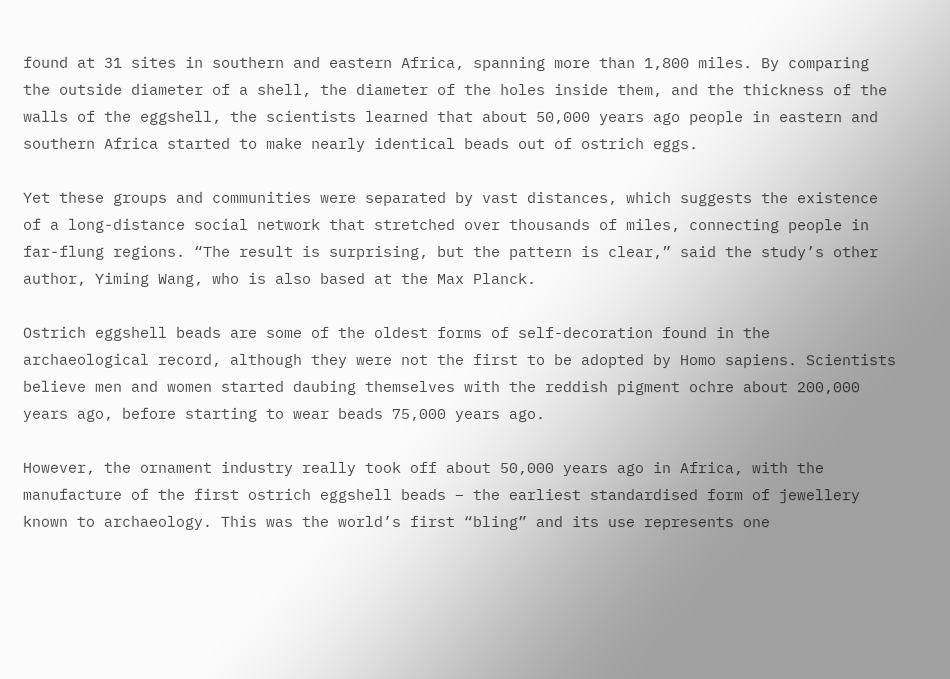found at 31 sites in southern and eastern Africa, spanning more than 1,800 miles. By comparing the outside diameter of a shell, the diameter of the holes inside them, and the thickness of the walls of the eggshell, the scientists learned that about 50,000 years ago people in eastern and southern Africa started to make nearly identical beads out of ostrich eggs.

Yet these groups and communities were separated by vast distances, which suggests the existence of a long-distance social network that stretched over thousands of miles, connecting people in far-flung regions. “The result is surprising, but the pattern is clear,” said the study’s other author, Yiming Wang, who is also based at the Max Planck.

Ostrich eggshell beads are some of the oldest forms of self-decoration found in the archaeological record, although they were not the first to be adopted by Homo sapiens. Scientists believe men and women started daubing themselves with the reddish pigment ochre about 200,000 years ago, before starting to wear beads 75,000 years ago.

However, the ornament industry really took off about 50,000 years ago in Africa, with the manufacture of the first ostrich eggshell beads – the earliest standardised form of jewellery known to archaeology. This was the world’s first “bling” and its use represents one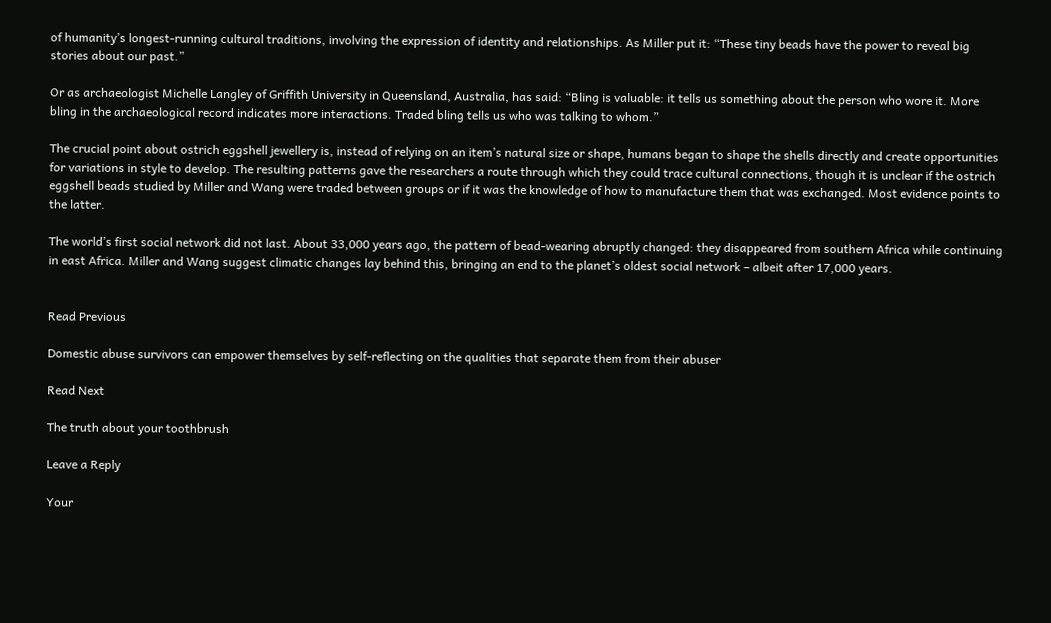of humanity’s longest-running cultural traditions, involving the expression of identity and relationships. As Miller put it: “These tiny beads have the power to reveal big stories about our past.”

Or as archaeologist Michelle Langley of Griffith University in Queensland, Australia, has said: “Bling is valuable: it tells us something about the person who wore it. More bling in the archaeological record indicates more interactions. Traded bling tells us who was talking to whom.”

The crucial point about ostrich eggshell jewellery is, instead of relying on an item’s natural size or shape, humans began to shape the shells directly and create opportunities for variations in style to develop. The resulting patterns gave the researchers a route through which they could trace cultural connections, though it is unclear if the ostrich eggshell beads studied by Miller and Wang were traded between groups or if it was the knowledge of how to manufacture them that was exchanged. Most evidence points to the latter.

The world’s first social network did not last. About 33,000 years ago, the pattern of bead-wearing abruptly changed: they disappeared from southern Africa while continuing in east Africa. Miller and Wang suggest climatic changes lay behind this, bringing an end to the planet’s oldest social network – albeit after 17,000 years.


Read Previous

Domestic abuse survivors can empower themselves by self-reflecting on the qualities that separate them from their abuser

Read Next

The truth about your toothbrush

Leave a Reply

Your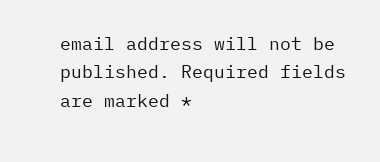email address will not be published. Required fields are marked *